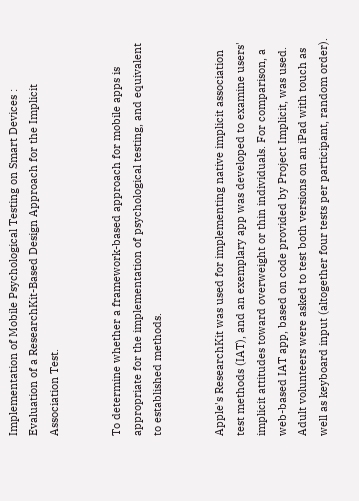Implementation of Mobile Psychological Testing on Smart Devices : Evaluation of a ResearchKit-Based Design Approach for the Implicit Association Test.


To determine whether a framework-based approach for mobile apps is appropriate for the implementation of psychological testing, and equivalent to established methods.


Apple's ResearchKit was used for implementing native implicit association test methods (IAT), and an exemplary app was developed to examine users' implicit attitudes toward overweight or thin individuals. For comparison, a web-based IAT app, based on code provided by Project Implicit, was used. Adult volunteers were asked to test both versions on an iPad with touch as well as keyboard input (altogether four tests per participant, random order).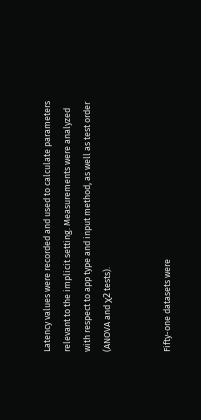Latency values were recorded and used to calculate parameters relevant to the implicit setting. Measurements were analyzed with respect to app type and input method, as well as test order (ANOVA and χ2 tests).


Fifty-one datasets were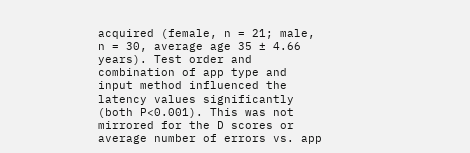acquired (female, n = 21; male, n = 30, average age 35 ± 4.66 years). Test order and combination of app type and input method influenced the latency values significantly (both P<0.001). This was not mirrored for the D scores or average number of errors vs. app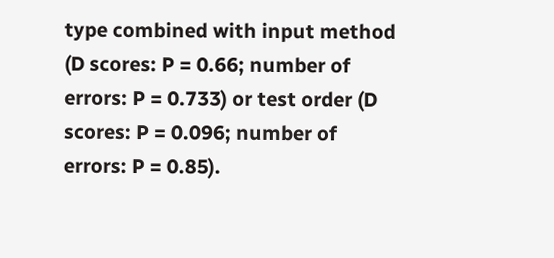type combined with input method (D scores: P = 0.66; number of errors: P = 0.733) or test order (D scores: P = 0.096; number of errors: P = 0.85).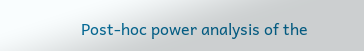Post-hoc power analysis of the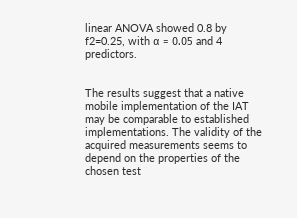linear ANOVA showed 0.8 by f2=0.25, with α = 0.05 and 4 predictors.


The results suggest that a native mobile implementation of the IAT may be comparable to established implementations. The validity of the acquired measurements seems to depend on the properties of the chosen test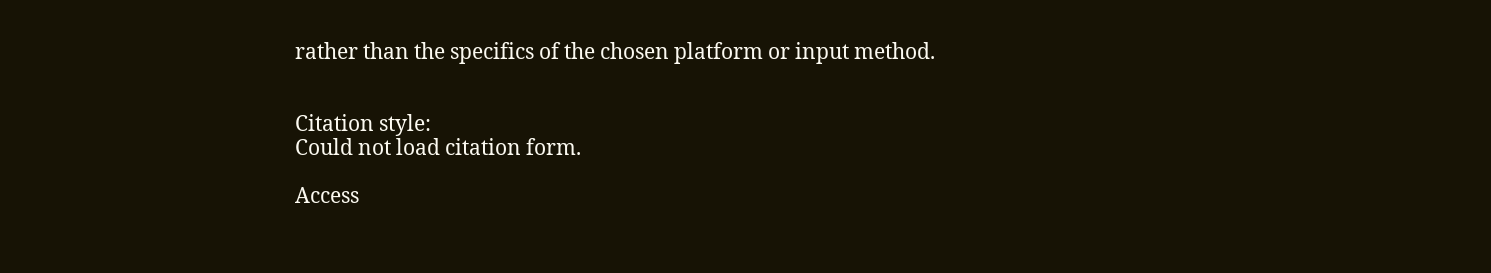rather than the specifics of the chosen platform or input method.


Citation style:
Could not load citation form.

Access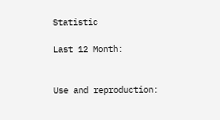Statistic

Last 12 Month:


Use and reproduction: